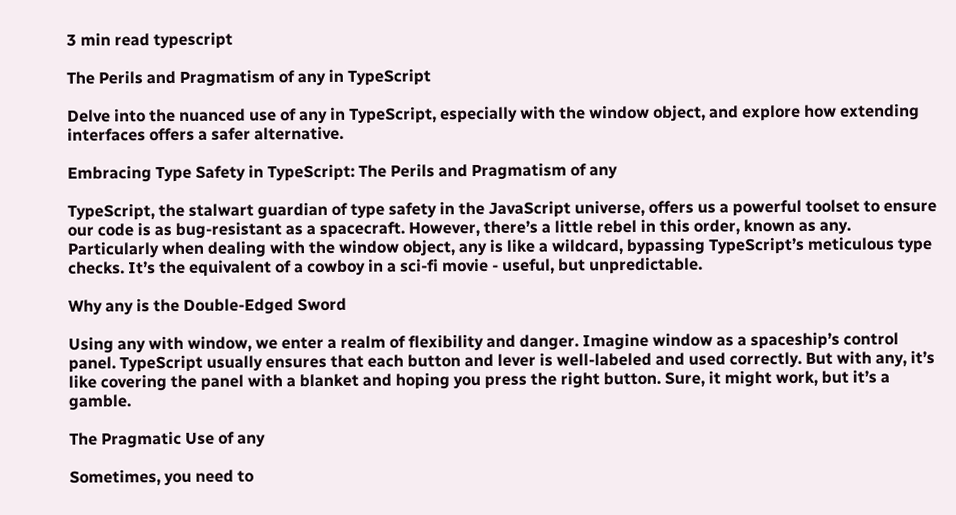3 min read typescript

The Perils and Pragmatism of any in TypeScript

Delve into the nuanced use of any in TypeScript, especially with the window object, and explore how extending interfaces offers a safer alternative.

Embracing Type Safety in TypeScript: The Perils and Pragmatism of any

TypeScript, the stalwart guardian of type safety in the JavaScript universe, offers us a powerful toolset to ensure our code is as bug-resistant as a spacecraft. However, there’s a little rebel in this order, known as any. Particularly when dealing with the window object, any is like a wildcard, bypassing TypeScript’s meticulous type checks. It’s the equivalent of a cowboy in a sci-fi movie - useful, but unpredictable.

Why any is the Double-Edged Sword

Using any with window, we enter a realm of flexibility and danger. Imagine window as a spaceship’s control panel. TypeScript usually ensures that each button and lever is well-labeled and used correctly. But with any, it’s like covering the panel with a blanket and hoping you press the right button. Sure, it might work, but it’s a gamble.

The Pragmatic Use of any

Sometimes, you need to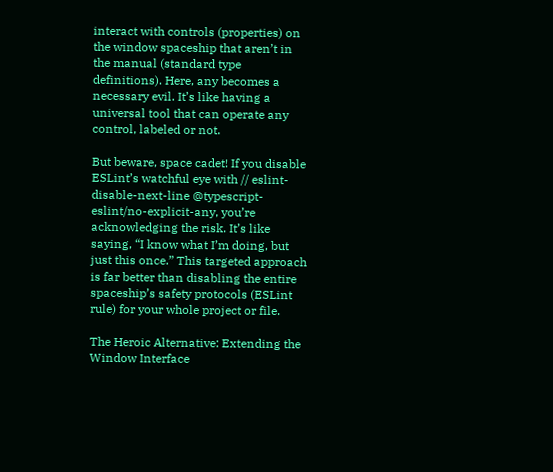interact with controls (properties) on the window spaceship that aren’t in the manual (standard type definitions). Here, any becomes a necessary evil. It’s like having a universal tool that can operate any control, labeled or not.

But beware, space cadet! If you disable ESLint’s watchful eye with // eslint-disable-next-line @typescript-eslint/no-explicit-any, you’re acknowledging the risk. It’s like saying, “I know what I’m doing, but just this once.” This targeted approach is far better than disabling the entire spaceship’s safety protocols (ESLint rule) for your whole project or file.

The Heroic Alternative: Extending the Window Interface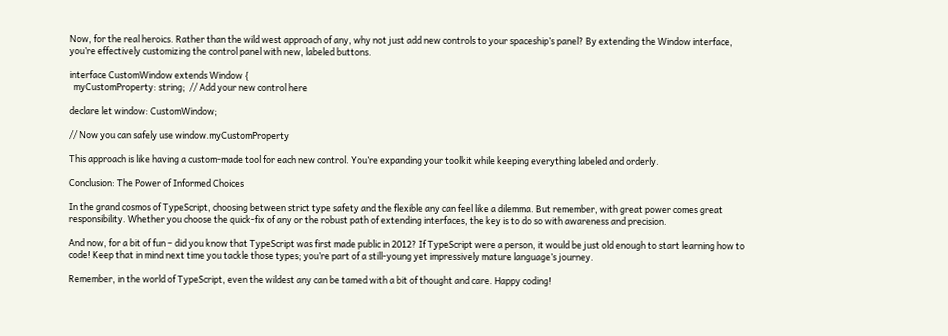Now, for the real heroics. Rather than the wild west approach of any, why not just add new controls to your spaceship’s panel? By extending the Window interface, you’re effectively customizing the control panel with new, labeled buttons.

interface CustomWindow extends Window {
  myCustomProperty: string;  // Add your new control here

declare let window: CustomWindow;

// Now you can safely use window.myCustomProperty

This approach is like having a custom-made tool for each new control. You’re expanding your toolkit while keeping everything labeled and orderly.

Conclusion: The Power of Informed Choices

In the grand cosmos of TypeScript, choosing between strict type safety and the flexible any can feel like a dilemma. But remember, with great power comes great responsibility. Whether you choose the quick-fix of any or the robust path of extending interfaces, the key is to do so with awareness and precision.

And now, for a bit of fun – did you know that TypeScript was first made public in 2012? If TypeScript were a person, it would be just old enough to start learning how to code! Keep that in mind next time you tackle those types; you’re part of a still-young yet impressively mature language’s journey.

Remember, in the world of TypeScript, even the wildest any can be tamed with a bit of thought and care. Happy coding!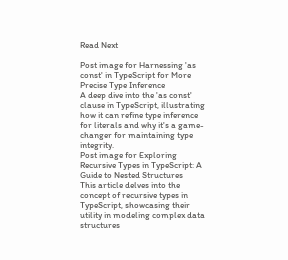Read Next

Post image for Harnessing 'as const' in TypeScript for More Precise Type Inference
A deep dive into the 'as const' clause in TypeScript, illustrating how it can refine type inference for literals and why it's a game-changer for maintaining type integrity.
Post image for Exploring Recursive Types in TypeScript: A Guide to Nested Structures
This article delves into the concept of recursive types in TypeScript, showcasing their utility in modeling complex data structures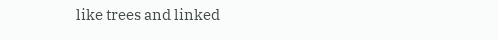like trees and linked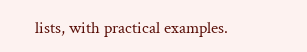lists, with practical examples.